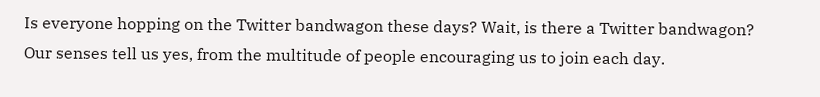Is everyone hopping on the Twitter bandwagon these days? Wait, is there a Twitter bandwagon? Our senses tell us yes, from the multitude of people encouraging us to join each day.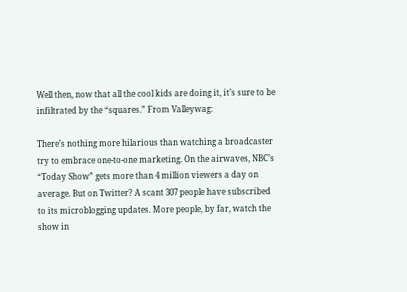Well then, now that all the cool kids are doing it, it’s sure to be infiltrated by the “squares.” From Valleywag:

There’s nothing more hilarious than watching a broadcaster try to embrace one-to-one marketing. On the airwaves, NBC’s “Today Show” gets more than 4 million viewers a day on average. But on Twitter? A scant 307 people have subscribed to its microblogging updates. More people, by far, watch the show in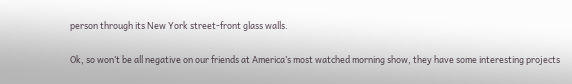person through its New York street-front glass walls.

Ok, so won’t be all negative on our friends at America’s most watched morning show, they have some interesting projects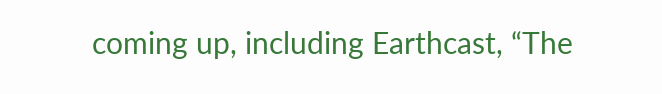coming up, including Earthcast, “The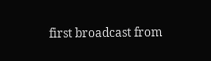first broadcast from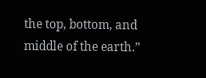the top, bottom, and middle of the earth.”